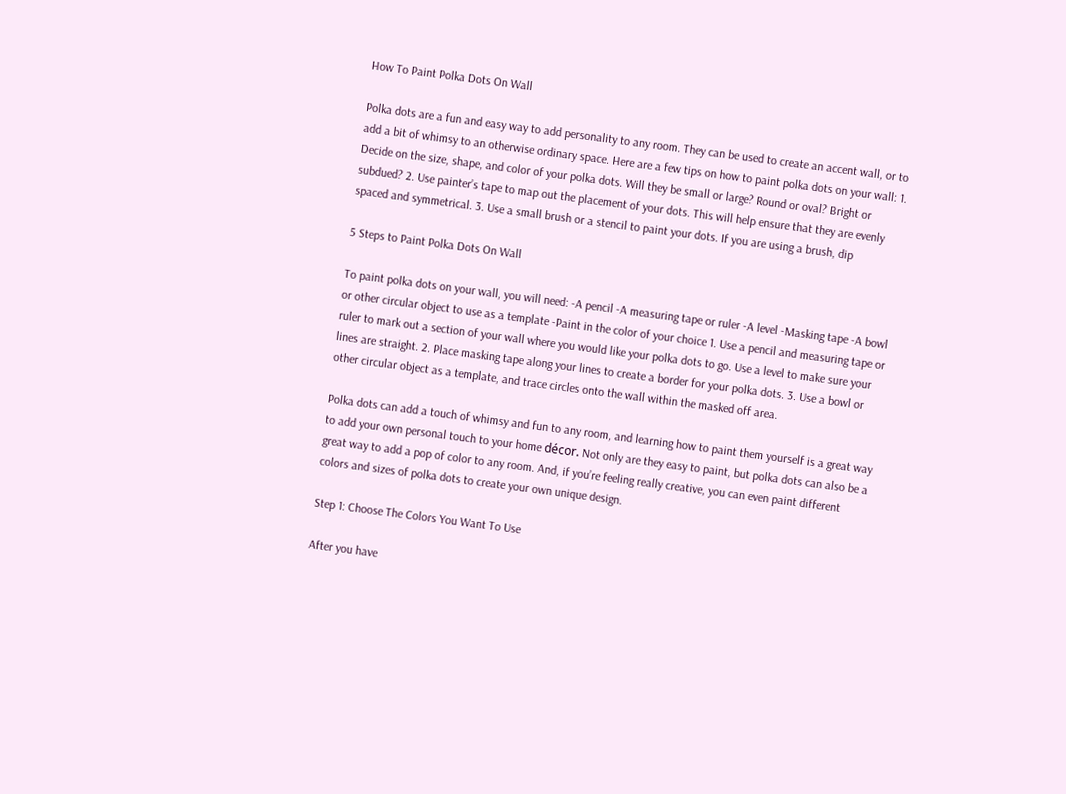How To Paint Polka Dots On Wall

Polka dots are a fun and easy way to add personality to any room. They can be used to create an accent wall, or to add a bit of whimsy to an otherwise ordinary space. Here are a few tips on how to paint polka dots on your wall: 1. Decide on the size, shape, and color of your polka dots. Will they be small or large? Round or oval? Bright or subdued? 2. Use painter’s tape to map out the placement of your dots. This will help ensure that they are evenly spaced and symmetrical. 3. Use a small brush or a stencil to paint your dots. If you are using a brush, dip

5 Steps to Paint Polka Dots On Wall

To paint polka dots on your wall, you will need: -A pencil -A measuring tape or ruler -A level -Masking tape -A bowl or other circular object to use as a template -Paint in the color of your choice 1. Use a pencil and measuring tape or ruler to mark out a section of your wall where you would like your polka dots to go. Use a level to make sure your lines are straight. 2. Place masking tape along your lines to create a border for your polka dots. 3. Use a bowl or other circular object as a template, and trace circles onto the wall within the masked off area.

Polka dots can add a touch of whimsy and fun to any room, and learning how to paint them yourself is a great way to add your own personal touch to your home décor. Not only are they easy to paint, but polka dots can also be a great way to add a pop of color to any room. And, if you’re feeling really creative, you can even paint different colors and sizes of polka dots to create your own unique design.

Step 1: Choose The Colors You Want To Use

After you have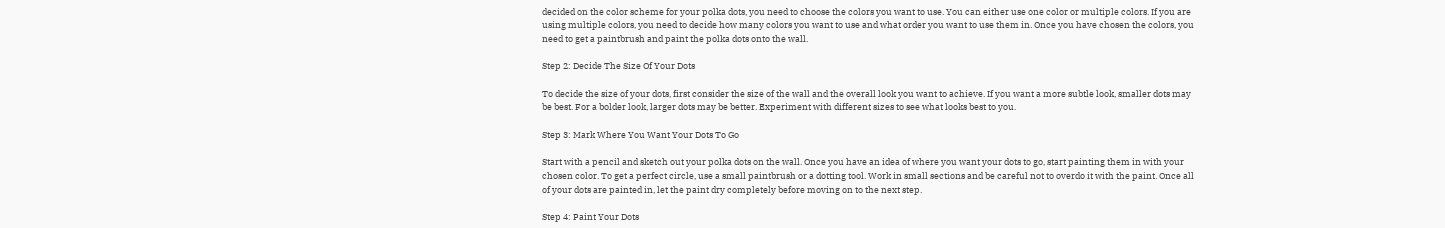decided on the color scheme for your polka dots, you need to choose the colors you want to use. You can either use one color or multiple colors. If you are using multiple colors, you need to decide how many colors you want to use and what order you want to use them in. Once you have chosen the colors, you need to get a paintbrush and paint the polka dots onto the wall.

Step 2: Decide The Size Of Your Dots

To decide the size of your dots, first consider the size of the wall and the overall look you want to achieve. If you want a more subtle look, smaller dots may be best. For a bolder look, larger dots may be better. Experiment with different sizes to see what looks best to you.

Step 3: Mark Where You Want Your Dots To Go

Start with a pencil and sketch out your polka dots on the wall. Once you have an idea of where you want your dots to go, start painting them in with your chosen color. To get a perfect circle, use a small paintbrush or a dotting tool. Work in small sections and be careful not to overdo it with the paint. Once all of your dots are painted in, let the paint dry completely before moving on to the next step.

Step 4: Paint Your Dots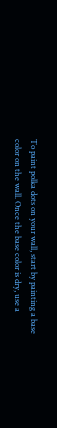To paint polka dots on your wall, start by painting a base color on the wall. Once the base color is dry, use a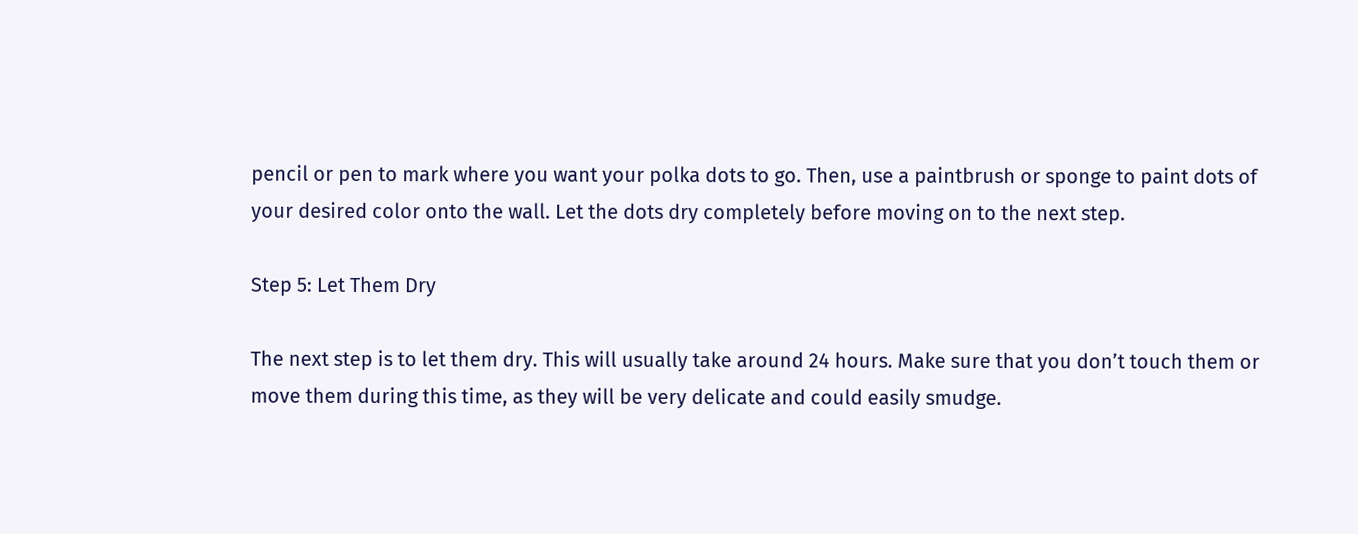pencil or pen to mark where you want your polka dots to go. Then, use a paintbrush or sponge to paint dots of your desired color onto the wall. Let the dots dry completely before moving on to the next step.

Step 5: Let Them Dry

The next step is to let them dry. This will usually take around 24 hours. Make sure that you don’t touch them or move them during this time, as they will be very delicate and could easily smudge.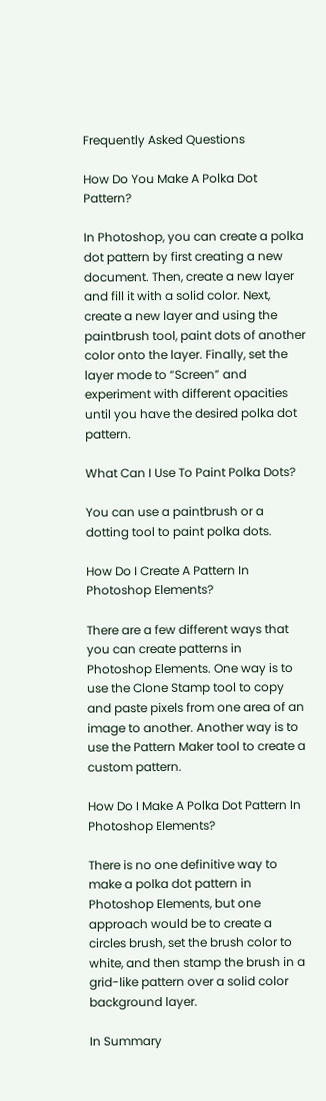Frequently Asked Questions

How Do You Make A Polka Dot Pattern?

In Photoshop, you can create a polka dot pattern by first creating a new document. Then, create a new layer and fill it with a solid color. Next, create a new layer and using the paintbrush tool, paint dots of another color onto the layer. Finally, set the layer mode to “Screen” and experiment with different opacities until you have the desired polka dot pattern.

What Can I Use To Paint Polka Dots?

You can use a paintbrush or a dotting tool to paint polka dots.

How Do I Create A Pattern In Photoshop Elements?

There are a few different ways that you can create patterns in Photoshop Elements. One way is to use the Clone Stamp tool to copy and paste pixels from one area of an image to another. Another way is to use the Pattern Maker tool to create a custom pattern.

How Do I Make A Polka Dot Pattern In Photoshop Elements?

There is no one definitive way to make a polka dot pattern in Photoshop Elements, but one approach would be to create a circles brush, set the brush color to white, and then stamp the brush in a grid-like pattern over a solid color background layer.

In Summary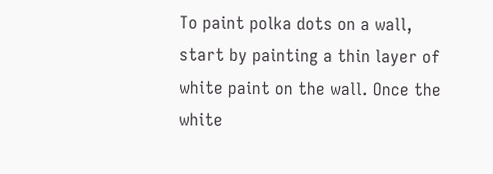To paint polka dots on a wall, start by painting a thin layer of white paint on the wall. Once the white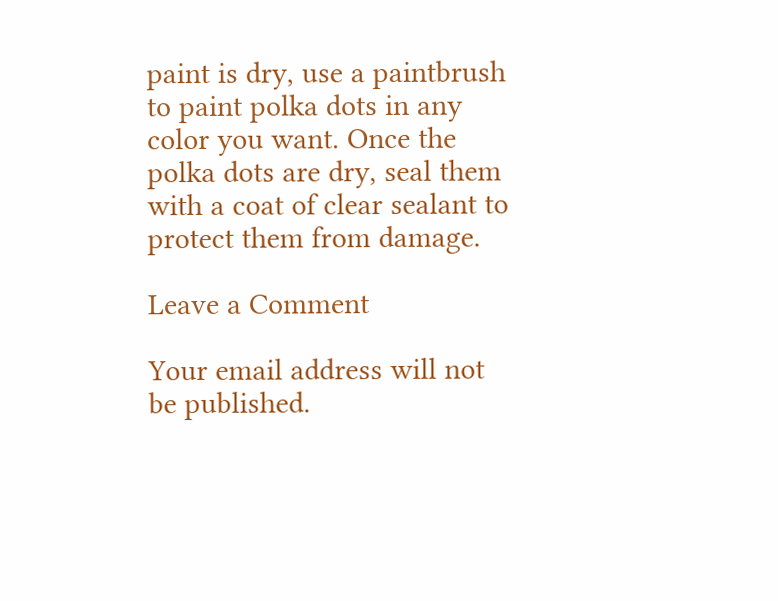paint is dry, use a paintbrush to paint polka dots in any color you want. Once the polka dots are dry, seal them with a coat of clear sealant to protect them from damage.

Leave a Comment

Your email address will not be published.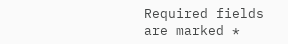Required fields are marked *